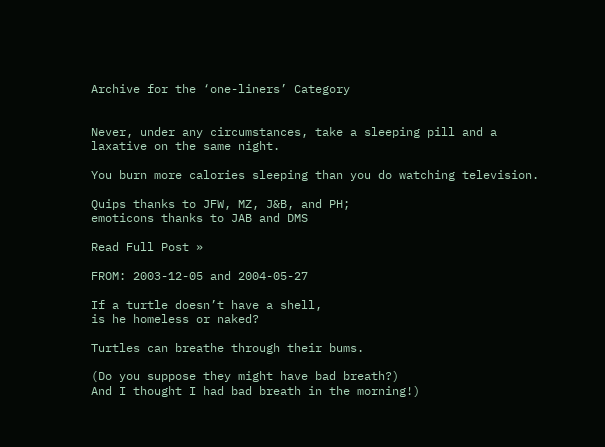Archive for the ‘one-liners’ Category


Never, under any circumstances, take a sleeping pill and a laxative on the same night.

You burn more calories sleeping than you do watching television.

Quips thanks to JFW, MZ, J&B, and PH;
emoticons thanks to JAB and DMS

Read Full Post »

FROM: 2003-12-05 and 2004-05-27

If a turtle doesn’t have a shell,
is he homeless or naked?

Turtles can breathe through their bums.

(Do you suppose they might have bad breath?)
And I thought I had bad breath in the morning!)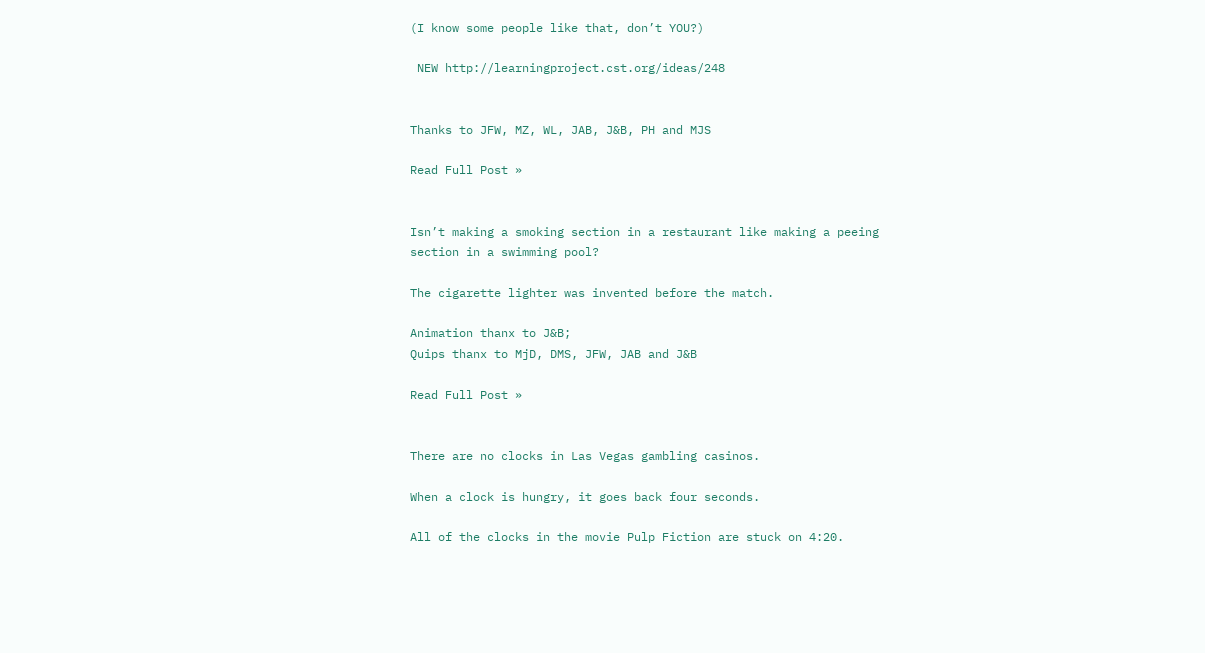(I know some people like that, don’t YOU?)

 NEW http://learningproject.cst.org/ideas/248


Thanks to JFW, MZ, WL, JAB, J&B, PH and MJS

Read Full Post »


Isn’t making a smoking section in a restaurant like making a peeing section in a swimming pool?

The cigarette lighter was invented before the match.

Animation thanx to J&B;
Quips thanx to MjD, DMS, JFW, JAB and J&B

Read Full Post »


There are no clocks in Las Vegas gambling casinos.

When a clock is hungry, it goes back four seconds.

All of the clocks in the movie Pulp Fiction are stuck on 4:20.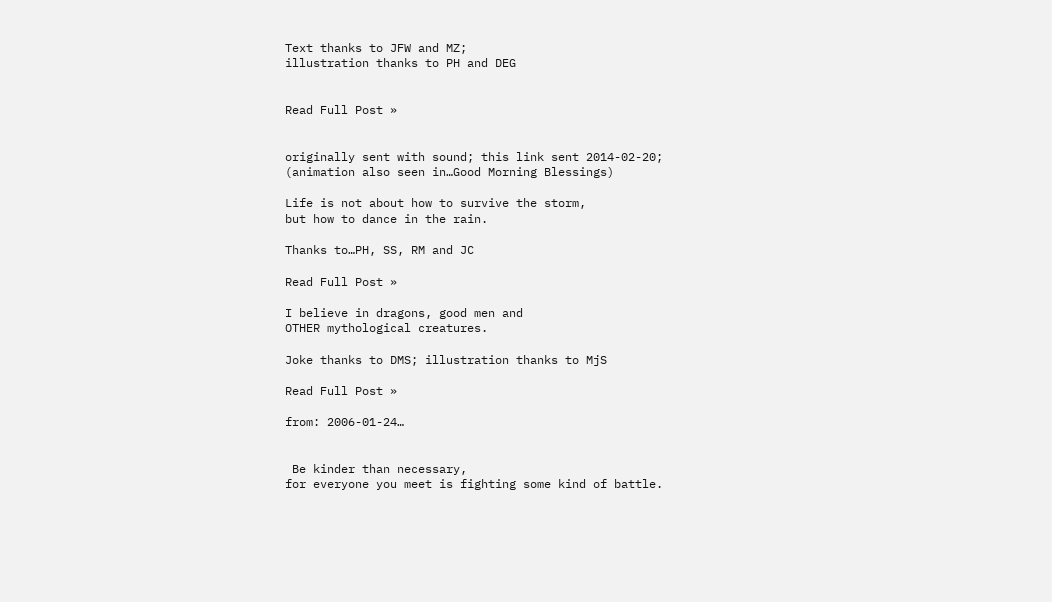Text thanks to JFW and MZ;
illustration thanks to PH and DEG


Read Full Post »


originally sent with sound; this link sent 2014-02-20;
(animation also seen in…Good Morning Blessings)

Life is not about how to survive the storm,
but how to dance in the rain.

Thanks to…PH, SS, RM and JC

Read Full Post »

I believe in dragons, good men and
OTHER mythological creatures.

Joke thanks to DMS; illustration thanks to MjS

Read Full Post »

from: 2006-01-24…


 Be kinder than necessary,
for everyone you meet is fighting some kind of battle.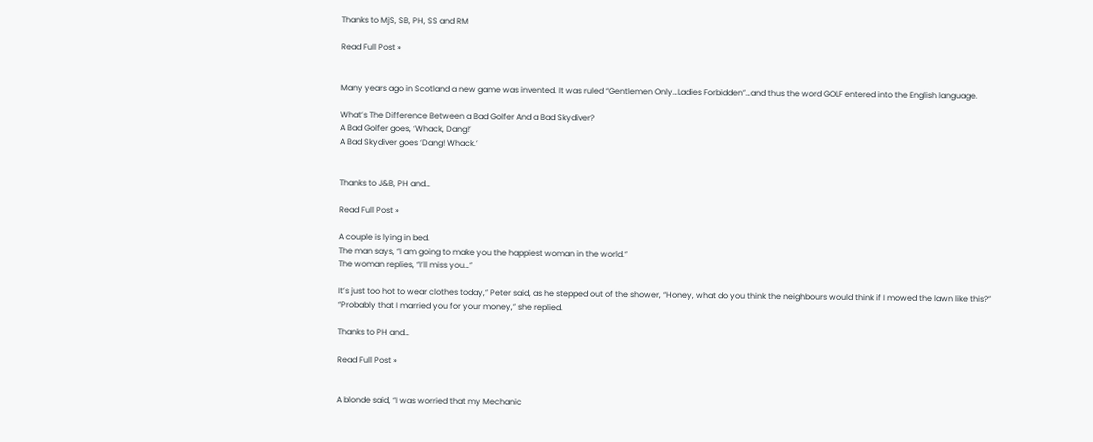Thanks to MjS, SB, PH, SS and RM

Read Full Post »


Many years ago in Scotland a new game was invented. It was ruled “Gentlemen Only…Ladies Forbidden”…and thus the word GOLF entered into the English language.

What’s The Difference Between a Bad Golfer And a Bad Skydiver?
A Bad Golfer goes, ‘Whack, Dang!’
A Bad Skydiver goes ‘Dang! Whack.’


Thanks to J&B, PH and…

Read Full Post »

A couple is lying in bed.
The man says, “I am going to make you the happiest woman in the world.”
The woman replies, “I’ll miss you…”

It’s just too hot to wear clothes today,” Peter said, as he stepped out of the shower, “Honey, what do you think the neighbours would think if I mowed the lawn like this?”
“Probably that I married you for your money,” she replied.

Thanks to PH and…

Read Full Post »


A blonde said, “I was worried that my Mechanic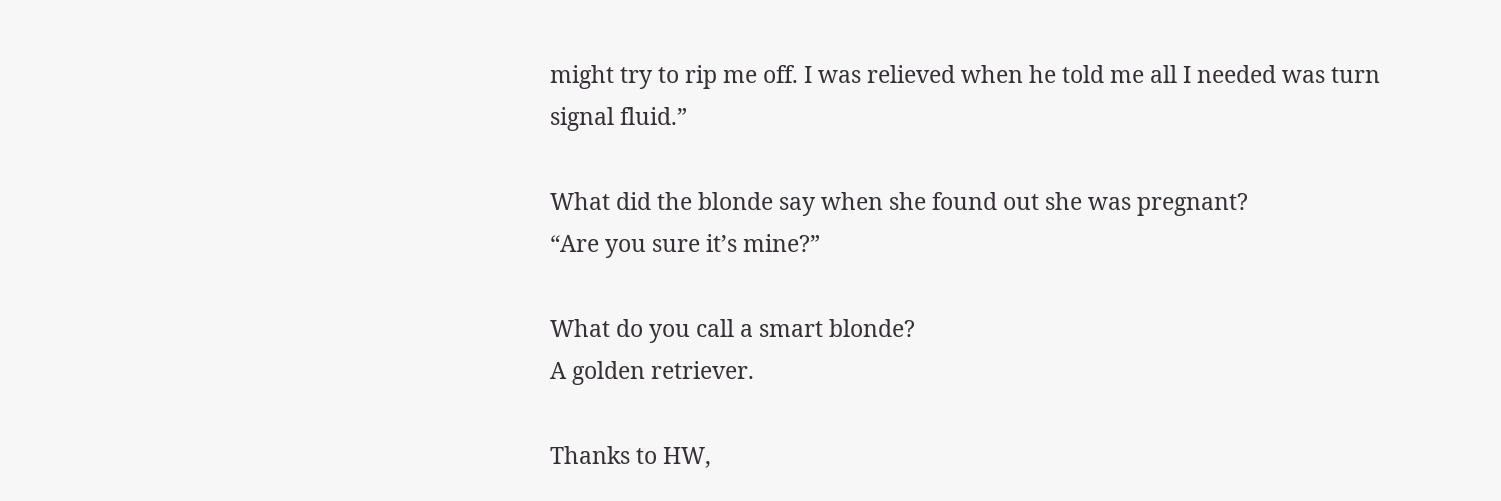might try to rip me off. I was relieved when he told me all I needed was turn signal fluid.”

What did the blonde say when she found out she was pregnant?
“Are you sure it’s mine?”

What do you call a smart blonde?
A golden retriever.

Thanks to HW,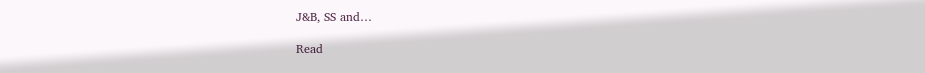J&B, SS and…

Read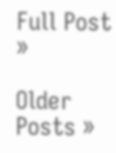Full Post »

Older Posts »